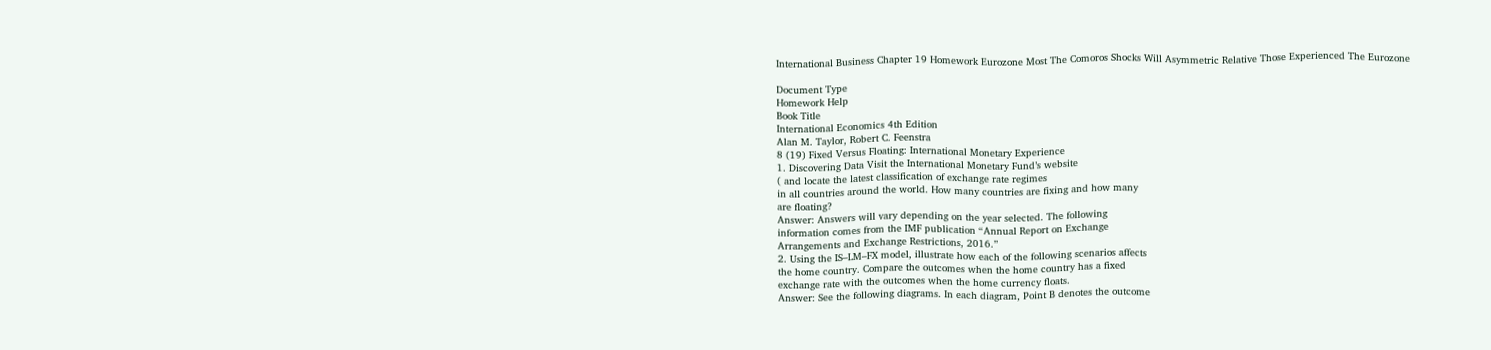International Business Chapter 19 Homework Eurozone Most The Comoros Shocks Will Asymmetric Relative Those Experienced The Eurozone

Document Type
Homework Help
Book Title
International Economics 4th Edition
Alan M. Taylor, Robert C. Feenstra
8 (19) Fixed Versus Floating: International Monetary Experience
1. Discovering Data Visit the International Monetary Fund’s website
( and locate the latest classification of exchange rate regimes
in all countries around the world. How many countries are fixing and how many
are floating?
Answer: Answers will vary depending on the year selected. The following
information comes from the IMF publication “Annual Report on Exchange
Arrangements and Exchange Restrictions, 2016.”
2. Using the IS–LM–FX model, illustrate how each of the following scenarios affects
the home country. Compare the outcomes when the home country has a fixed
exchange rate with the outcomes when the home currency floats.
Answer: See the following diagrams. In each diagram, Point B denotes the outcome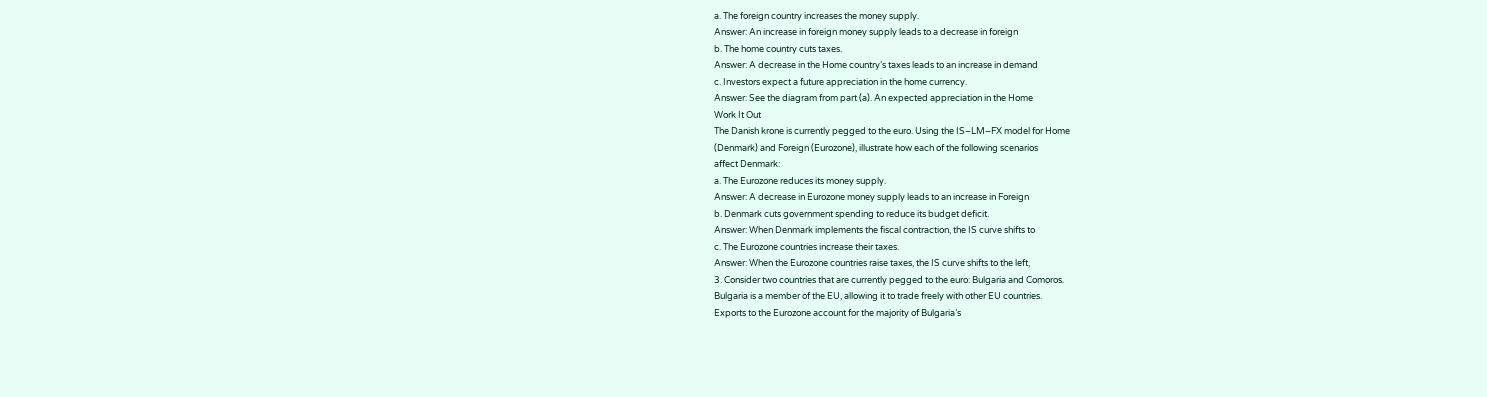a. The foreign country increases the money supply.
Answer: An increase in foreign money supply leads to a decrease in foreign
b. The home country cuts taxes.
Answer: A decrease in the Home country’s taxes leads to an increase in demand
c. Investors expect a future appreciation in the home currency.
Answer: See the diagram from part (a). An expected appreciation in the Home
Work It Out
The Danish krone is currently pegged to the euro. Using the IS–LM–FX model for Home
(Denmark) and Foreign (Eurozone), illustrate how each of the following scenarios
affect Denmark:
a. The Eurozone reduces its money supply.
Answer: A decrease in Eurozone money supply leads to an increase in Foreign
b. Denmark cuts government spending to reduce its budget deficit.
Answer: When Denmark implements the fiscal contraction, the IS curve shifts to
c. The Eurozone countries increase their taxes.
Answer: When the Eurozone countries raise taxes, the IS curve shifts to the left,
3. Consider two countries that are currently pegged to the euro: Bulgaria and Comoros.
Bulgaria is a member of the EU, allowing it to trade freely with other EU countries.
Exports to the Eurozone account for the majority of Bulgaria’s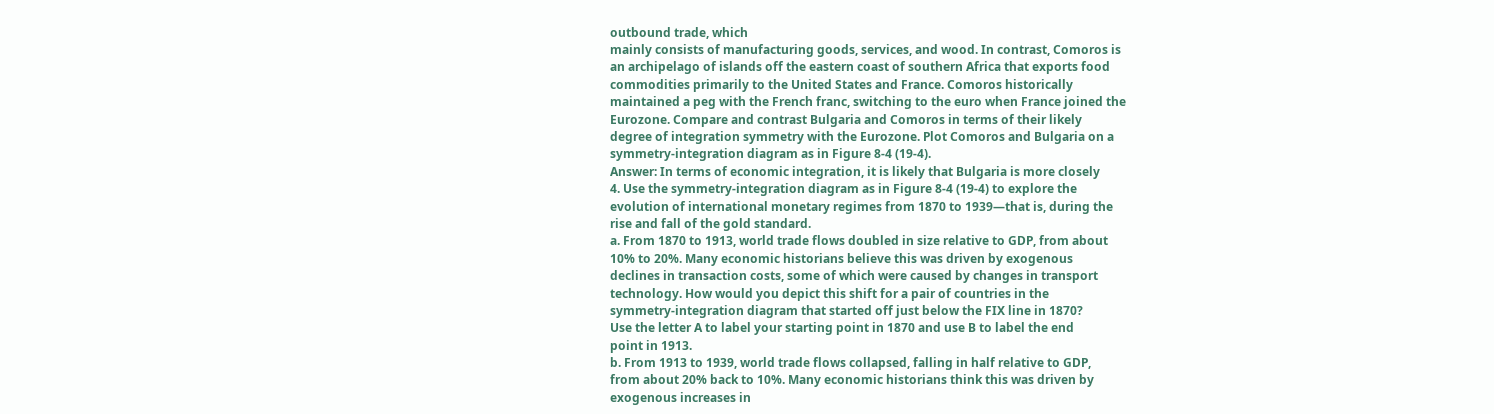outbound trade, which
mainly consists of manufacturing goods, services, and wood. In contrast, Comoros is
an archipelago of islands off the eastern coast of southern Africa that exports food
commodities primarily to the United States and France. Comoros historically
maintained a peg with the French franc, switching to the euro when France joined the
Eurozone. Compare and contrast Bulgaria and Comoros in terms of their likely
degree of integration symmetry with the Eurozone. Plot Comoros and Bulgaria on a
symmetry-integration diagram as in Figure 8-4 (19-4).
Answer: In terms of economic integration, it is likely that Bulgaria is more closely
4. Use the symmetry-integration diagram as in Figure 8-4 (19-4) to explore the
evolution of international monetary regimes from 1870 to 1939—that is, during the
rise and fall of the gold standard.
a. From 1870 to 1913, world trade flows doubled in size relative to GDP, from about
10% to 20%. Many economic historians believe this was driven by exogenous
declines in transaction costs, some of which were caused by changes in transport
technology. How would you depict this shift for a pair of countries in the
symmetry-integration diagram that started off just below the FIX line in 1870?
Use the letter A to label your starting point in 1870 and use B to label the end
point in 1913.
b. From 1913 to 1939, world trade flows collapsed, falling in half relative to GDP,
from about 20% back to 10%. Many economic historians think this was driven by
exogenous increases in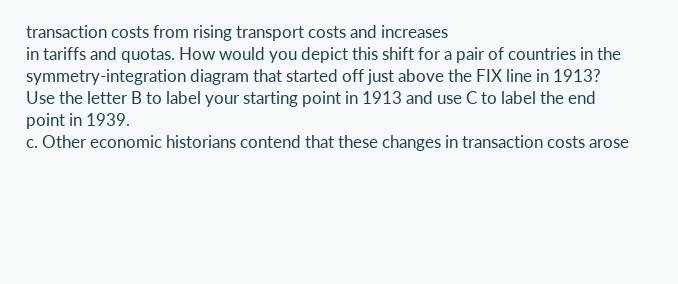transaction costs from rising transport costs and increases
in tariffs and quotas. How would you depict this shift for a pair of countries in the
symmetry-integration diagram that started off just above the FIX line in 1913?
Use the letter B to label your starting point in 1913 and use C to label the end
point in 1939.
c. Other economic historians contend that these changes in transaction costs arose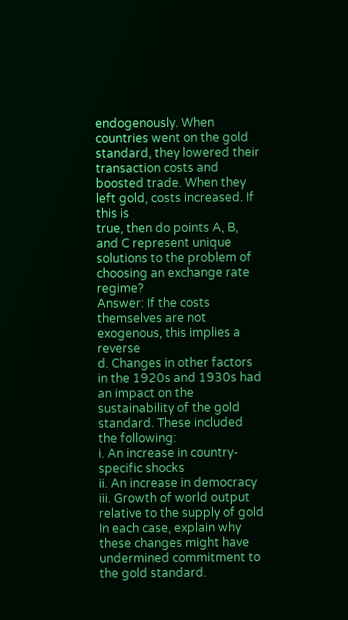endogenously. When countries went on the gold standard, they lowered their
transaction costs and boosted trade. When they left gold, costs increased. If this is
true, then do points A, B, and C represent unique solutions to the problem of
choosing an exchange rate regime?
Answer: If the costs themselves are not exogenous, this implies a reverse
d. Changes in other factors in the 1920s and 1930s had an impact on the
sustainability of the gold standard. These included the following:
i. An increase in country-specific shocks
ii. An increase in democracy
iii. Growth of world output relative to the supply of gold
In each case, explain why these changes might have undermined commitment to
the gold standard.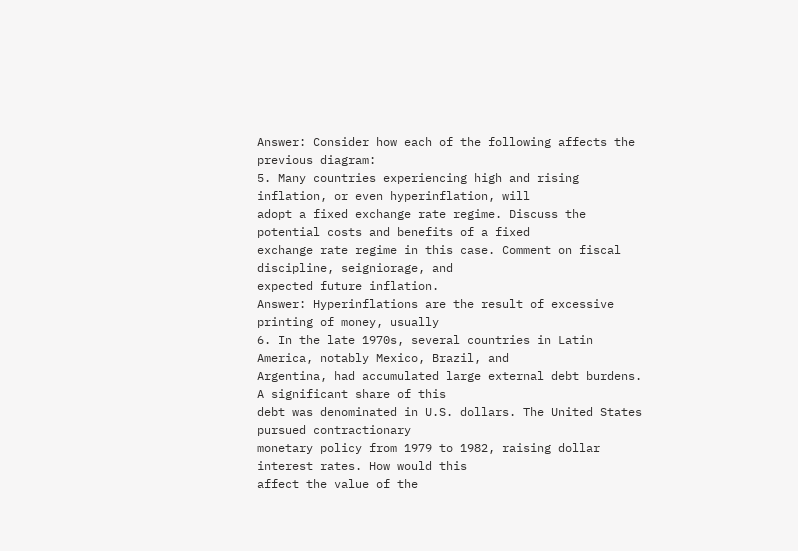Answer: Consider how each of the following affects the previous diagram:
5. Many countries experiencing high and rising inflation, or even hyperinflation, will
adopt a fixed exchange rate regime. Discuss the potential costs and benefits of a fixed
exchange rate regime in this case. Comment on fiscal discipline, seigniorage, and
expected future inflation.
Answer: Hyperinflations are the result of excessive printing of money, usually
6. In the late 1970s, several countries in Latin America, notably Mexico, Brazil, and
Argentina, had accumulated large external debt burdens. A significant share of this
debt was denominated in U.S. dollars. The United States pursued contractionary
monetary policy from 1979 to 1982, raising dollar interest rates. How would this
affect the value of the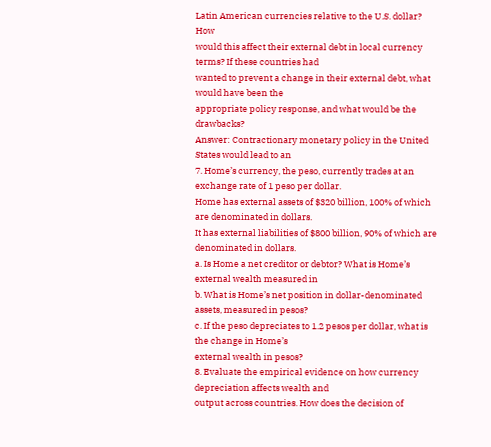Latin American currencies relative to the U.S. dollar? How
would this affect their external debt in local currency terms? If these countries had
wanted to prevent a change in their external debt, what would have been the
appropriate policy response, and what would be the drawbacks?
Answer: Contractionary monetary policy in the United States would lead to an
7. Home’s currency, the peso, currently trades at an exchange rate of 1 peso per dollar.
Home has external assets of $320 billion, 100% of which are denominated in dollars.
It has external liabilities of $800 billion, 90% of which are denominated in dollars.
a. Is Home a net creditor or debtor? What is Home’s external wealth measured in
b. What is Home’s net position in dollar-denominated assets, measured in pesos?
c. If the peso depreciates to 1.2 pesos per dollar, what is the change in Home’s
external wealth in pesos?
8. Evaluate the empirical evidence on how currency depreciation affects wealth and
output across countries. How does the decision of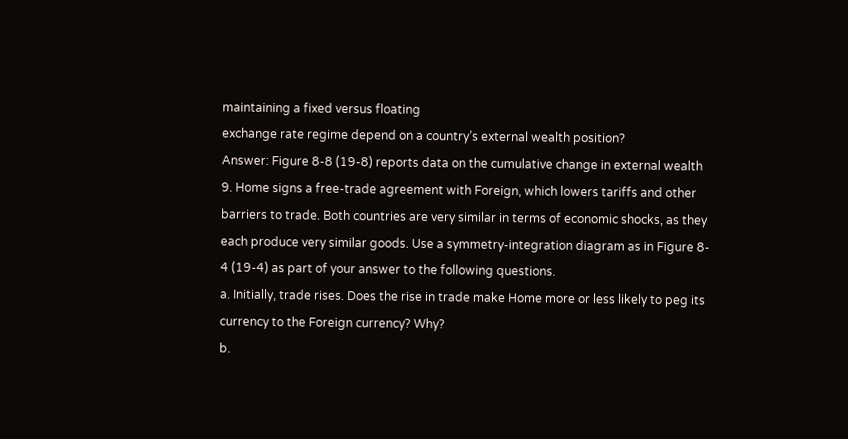maintaining a fixed versus floating
exchange rate regime depend on a country’s external wealth position?
Answer: Figure 8-8 (19-8) reports data on the cumulative change in external wealth
9. Home signs a free-trade agreement with Foreign, which lowers tariffs and other
barriers to trade. Both countries are very similar in terms of economic shocks, as they
each produce very similar goods. Use a symmetry-integration diagram as in Figure 8-
4 (19-4) as part of your answer to the following questions.
a. Initially, trade rises. Does the rise in trade make Home more or less likely to peg its
currency to the Foreign currency? Why?
b.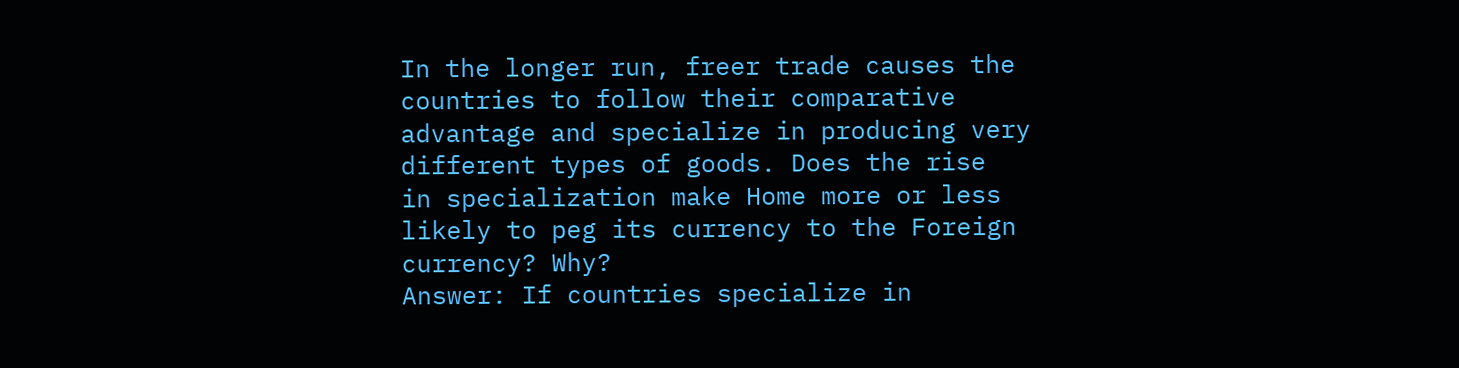In the longer run, freer trade causes the countries to follow their comparative
advantage and specialize in producing very different types of goods. Does the rise
in specialization make Home more or less likely to peg its currency to the Foreign
currency? Why?
Answer: If countries specialize in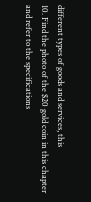different types of goods and services, this
10. Find the photo of the $20 gold coin in this chapter and refer to the specifications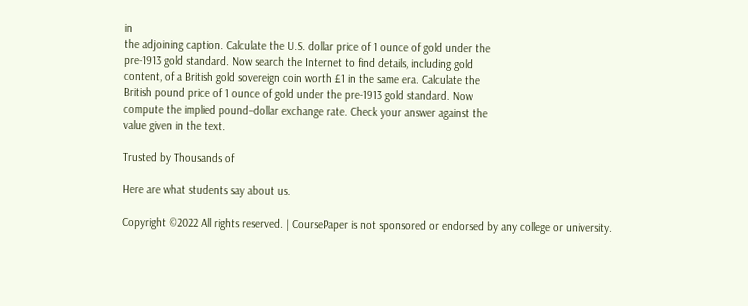in
the adjoining caption. Calculate the U.S. dollar price of 1 ounce of gold under the
pre-1913 gold standard. Now search the Internet to find details, including gold
content, of a British gold sovereign coin worth £1 in the same era. Calculate the
British pound price of 1 ounce of gold under the pre-1913 gold standard. Now
compute the implied pound–dollar exchange rate. Check your answer against the
value given in the text.

Trusted by Thousands of

Here are what students say about us.

Copyright ©2022 All rights reserved. | CoursePaper is not sponsored or endorsed by any college or university.